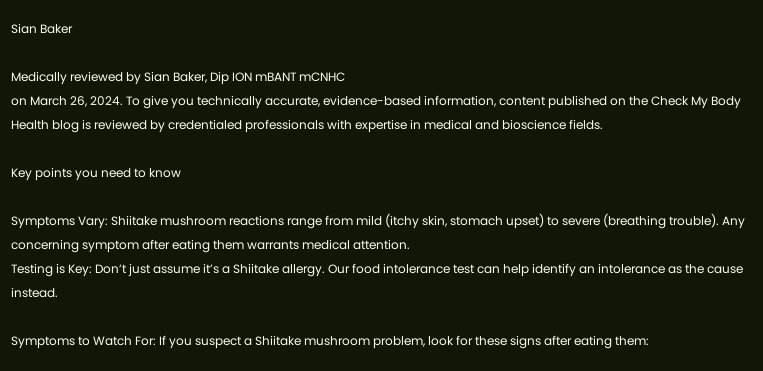Sian Baker

Medically reviewed by Sian Baker, Dip ION mBANT mCNHC
on March 26, 2024. To give you technically accurate, evidence-based information, content published on the Check My Body Health blog is reviewed by credentialed professionals with expertise in medical and bioscience fields.

Key points you need to know

Symptoms Vary: Shiitake mushroom reactions range from mild (itchy skin, stomach upset) to severe (breathing trouble). Any concerning symptom after eating them warrants medical attention.
Testing is Key: Don’t just assume it’s a Shiitake allergy. Our food intolerance test can help identify an intolerance as the cause instead.

Symptoms to Watch For: If you suspect a Shiitake mushroom problem, look for these signs after eating them: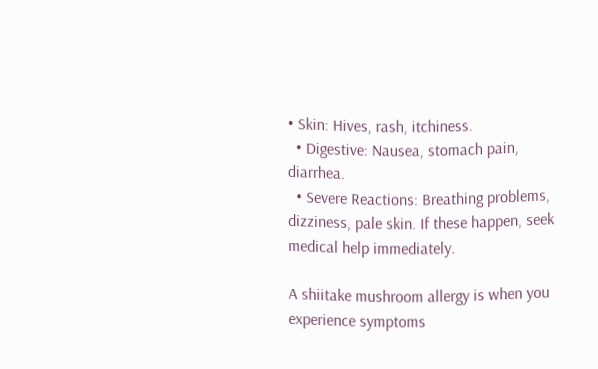• Skin: Hives, rash, itchiness.
  • Digestive: Nausea, stomach pain, diarrhea.
  • Severe Reactions: Breathing problems, dizziness, pale skin. If these happen, seek medical help immediately.

A shiitake mushroom allergy is when you experience symptoms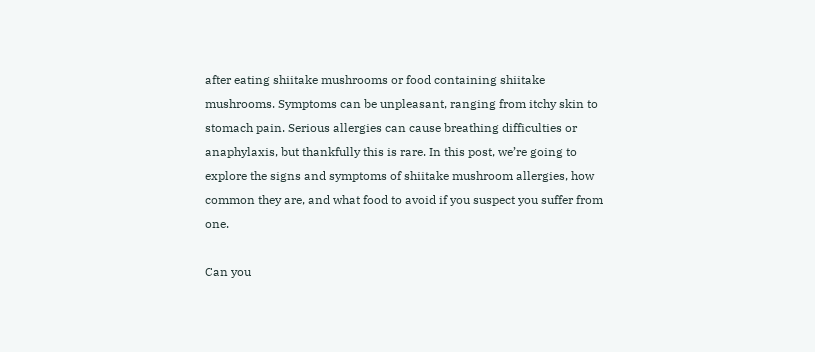after eating shiitake mushrooms or food containing shiitake mushrooms. Symptoms can be unpleasant, ranging from itchy skin to stomach pain. Serious allergies can cause breathing difficulties or anaphylaxis, but thankfully this is rare. In this post, we’re going to explore the signs and symptoms of shiitake mushroom allergies, how common they are, and what food to avoid if you suspect you suffer from one.

Can you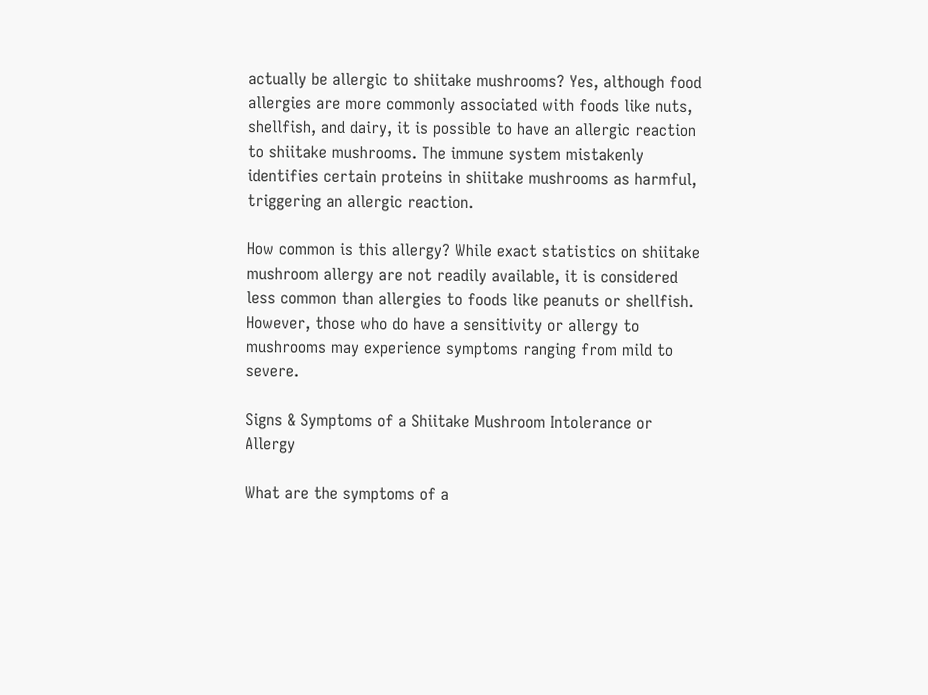actually be allergic to shiitake mushrooms? Yes, although food allergies are more commonly associated with foods like nuts, shellfish, and dairy, it is possible to have an allergic reaction to shiitake mushrooms. The immune system mistakenly identifies certain proteins in shiitake mushrooms as harmful, triggering an allergic reaction.

How common is this allergy? While exact statistics on shiitake mushroom allergy are not readily available, it is considered less common than allergies to foods like peanuts or shellfish. However, those who do have a sensitivity or allergy to mushrooms may experience symptoms ranging from mild to severe.

Signs & Symptoms of a Shiitake Mushroom Intolerance or Allergy

What are the symptoms of a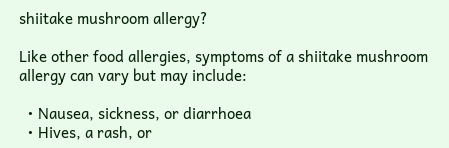shiitake mushroom allergy?

Like other food allergies, symptoms of a shiitake mushroom allergy can vary but may include:

  • Nausea, sickness, or diarrhoea
  • Hives, a rash, or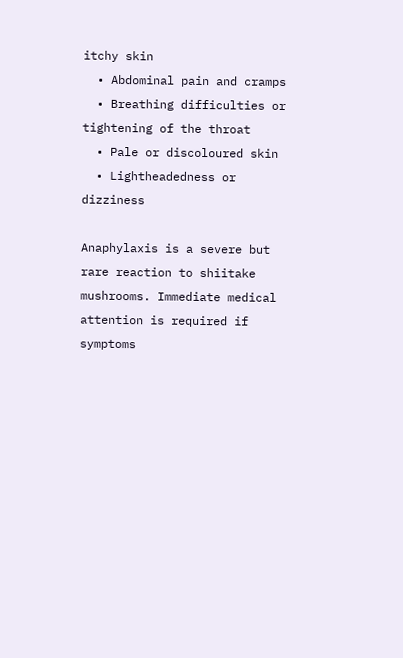itchy skin
  • Abdominal pain and cramps
  • Breathing difficulties or tightening of the throat
  • Pale or discoloured skin
  • Lightheadedness or dizziness

Anaphylaxis is a severe but rare reaction to shiitake mushrooms. Immediate medical attention is required if symptoms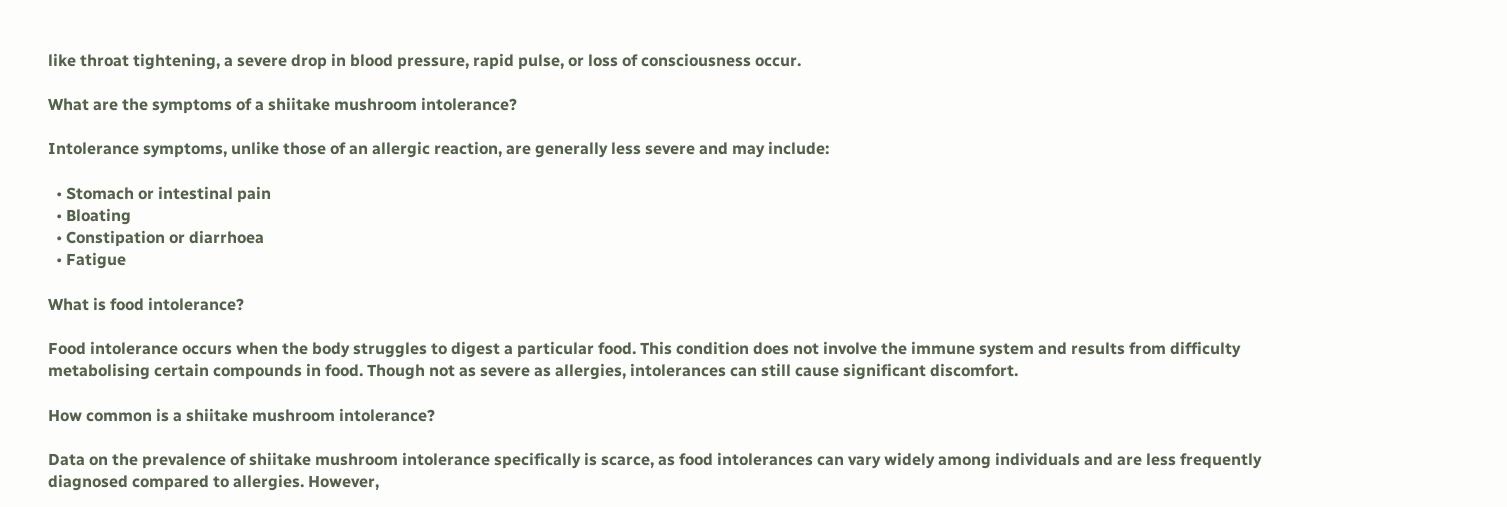like throat tightening, a severe drop in blood pressure, rapid pulse, or loss of consciousness occur.

What are the symptoms of a shiitake mushroom intolerance?

Intolerance symptoms, unlike those of an allergic reaction, are generally less severe and may include:

  • Stomach or intestinal pain
  • Bloating
  • Constipation or diarrhoea
  • Fatigue

What is food intolerance?

Food intolerance occurs when the body struggles to digest a particular food. This condition does not involve the immune system and results from difficulty metabolising certain compounds in food. Though not as severe as allergies, intolerances can still cause significant discomfort.

How common is a shiitake mushroom intolerance?

Data on the prevalence of shiitake mushroom intolerance specifically is scarce, as food intolerances can vary widely among individuals and are less frequently diagnosed compared to allergies. However,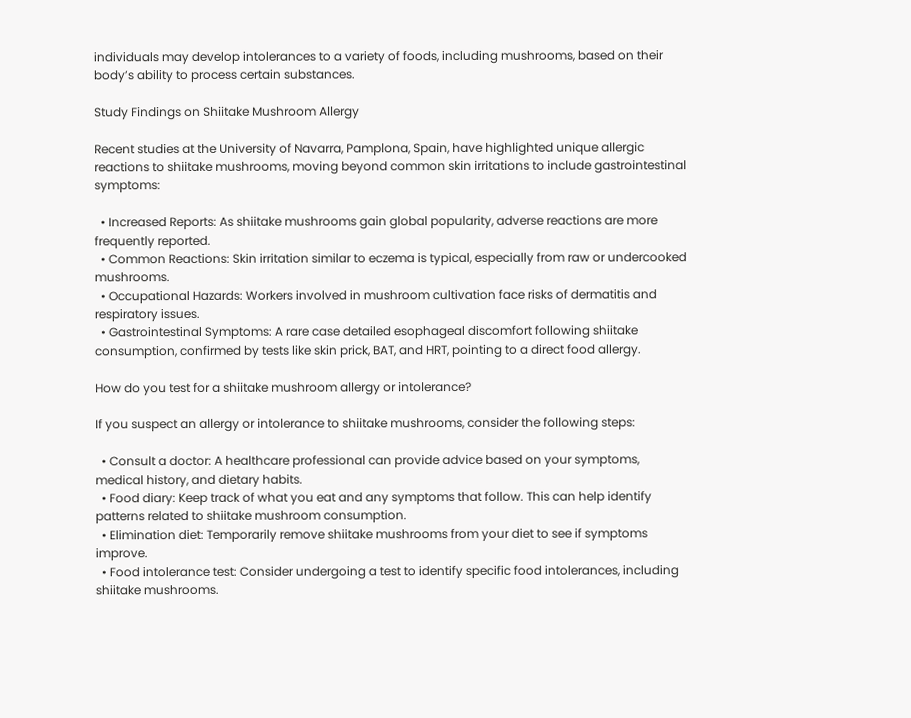individuals may develop intolerances to a variety of foods, including mushrooms, based on their body’s ability to process certain substances.

Study Findings on Shiitake Mushroom Allergy

Recent studies at the University of Navarra, Pamplona, Spain, have highlighted unique allergic reactions to shiitake mushrooms, moving beyond common skin irritations to include gastrointestinal symptoms:

  • Increased Reports: As shiitake mushrooms gain global popularity, adverse reactions are more frequently reported.
  • Common Reactions: Skin irritation similar to eczema is typical, especially from raw or undercooked mushrooms.
  • Occupational Hazards: Workers involved in mushroom cultivation face risks of dermatitis and respiratory issues.
  • Gastrointestinal Symptoms: A rare case detailed esophageal discomfort following shiitake consumption, confirmed by tests like skin prick, BAT, and HRT, pointing to a direct food allergy.

How do you test for a shiitake mushroom allergy or intolerance?

If you suspect an allergy or intolerance to shiitake mushrooms, consider the following steps:

  • Consult a doctor: A healthcare professional can provide advice based on your symptoms, medical history, and dietary habits.
  • Food diary: Keep track of what you eat and any symptoms that follow. This can help identify patterns related to shiitake mushroom consumption.
  • Elimination diet: Temporarily remove shiitake mushrooms from your diet to see if symptoms improve.
  • Food intolerance test: Consider undergoing a test to identify specific food intolerances, including shiitake mushrooms.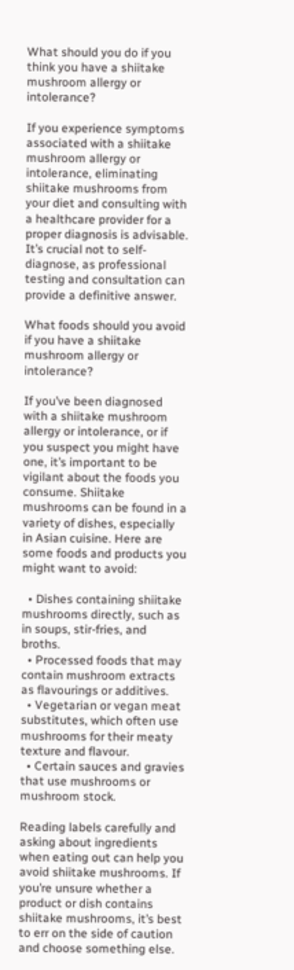What should you do if you think you have a shiitake mushroom allergy or intolerance?

If you experience symptoms associated with a shiitake mushroom allergy or intolerance, eliminating shiitake mushrooms from your diet and consulting with a healthcare provider for a proper diagnosis is advisable. It’s crucial not to self-diagnose, as professional testing and consultation can provide a definitive answer.

What foods should you avoid if you have a shiitake mushroom allergy or intolerance?

If you’ve been diagnosed with a shiitake mushroom allergy or intolerance, or if you suspect you might have one, it’s important to be vigilant about the foods you consume. Shiitake mushrooms can be found in a variety of dishes, especially in Asian cuisine. Here are some foods and products you might want to avoid:

  • Dishes containing shiitake mushrooms directly, such as in soups, stir-fries, and broths.
  • Processed foods that may contain mushroom extracts as flavourings or additives.
  • Vegetarian or vegan meat substitutes, which often use mushrooms for their meaty texture and flavour.
  • Certain sauces and gravies that use mushrooms or mushroom stock.

Reading labels carefully and asking about ingredients when eating out can help you avoid shiitake mushrooms. If you’re unsure whether a product or dish contains shiitake mushrooms, it’s best to err on the side of caution and choose something else.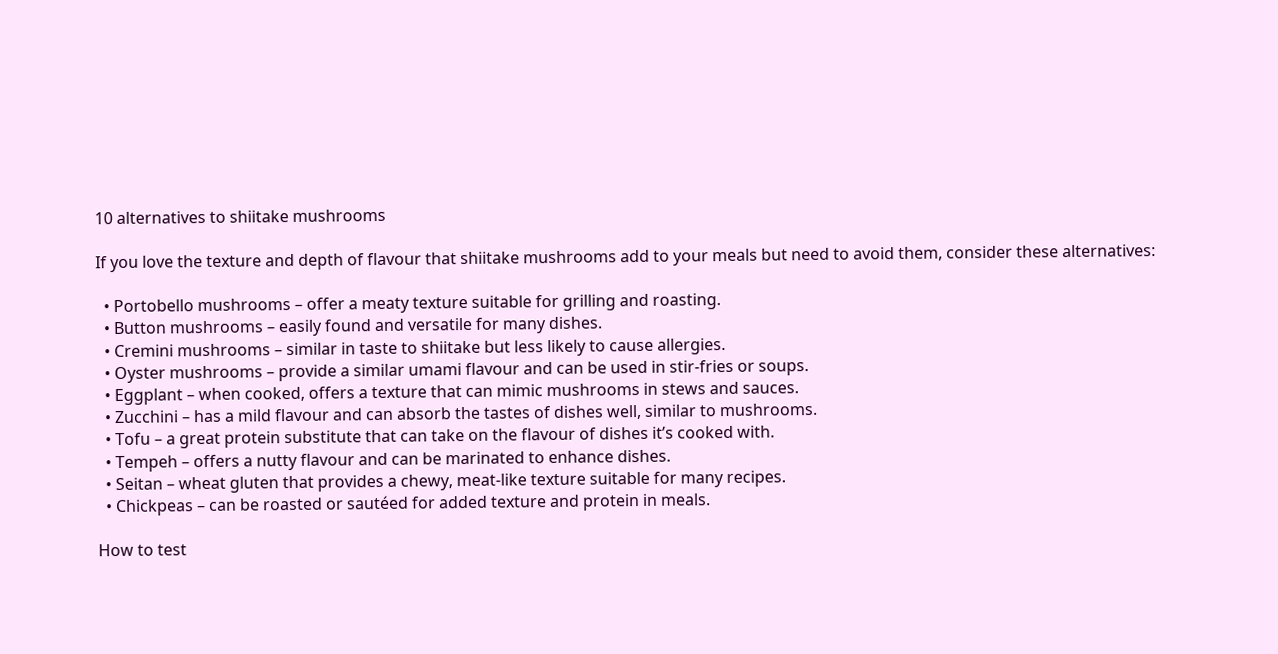10 alternatives to shiitake mushrooms

If you love the texture and depth of flavour that shiitake mushrooms add to your meals but need to avoid them, consider these alternatives:

  • Portobello mushrooms – offer a meaty texture suitable for grilling and roasting.
  • Button mushrooms – easily found and versatile for many dishes.
  • Cremini mushrooms – similar in taste to shiitake but less likely to cause allergies.
  • Oyster mushrooms – provide a similar umami flavour and can be used in stir-fries or soups.
  • Eggplant – when cooked, offers a texture that can mimic mushrooms in stews and sauces.
  • Zucchini – has a mild flavour and can absorb the tastes of dishes well, similar to mushrooms.
  • Tofu – a great protein substitute that can take on the flavour of dishes it’s cooked with.
  • Tempeh – offers a nutty flavour and can be marinated to enhance dishes.
  • Seitan – wheat gluten that provides a chewy, meat-like texture suitable for many recipes.
  • Chickpeas – can be roasted or sautéed for added texture and protein in meals.

How to test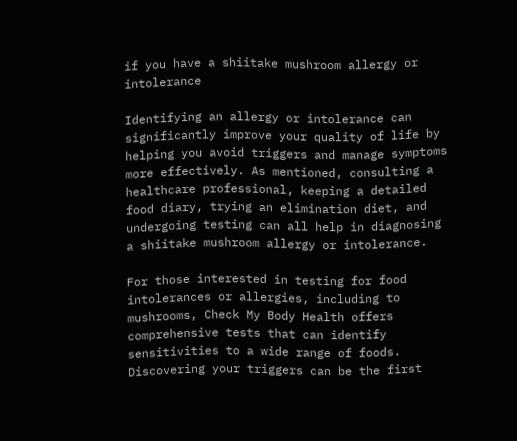if you have a shiitake mushroom allergy or intolerance

Identifying an allergy or intolerance can significantly improve your quality of life by helping you avoid triggers and manage symptoms more effectively. As mentioned, consulting a healthcare professional, keeping a detailed food diary, trying an elimination diet, and undergoing testing can all help in diagnosing a shiitake mushroom allergy or intolerance.

For those interested in testing for food intolerances or allergies, including to mushrooms, Check My Body Health offers comprehensive tests that can identify sensitivities to a wide range of foods. Discovering your triggers can be the first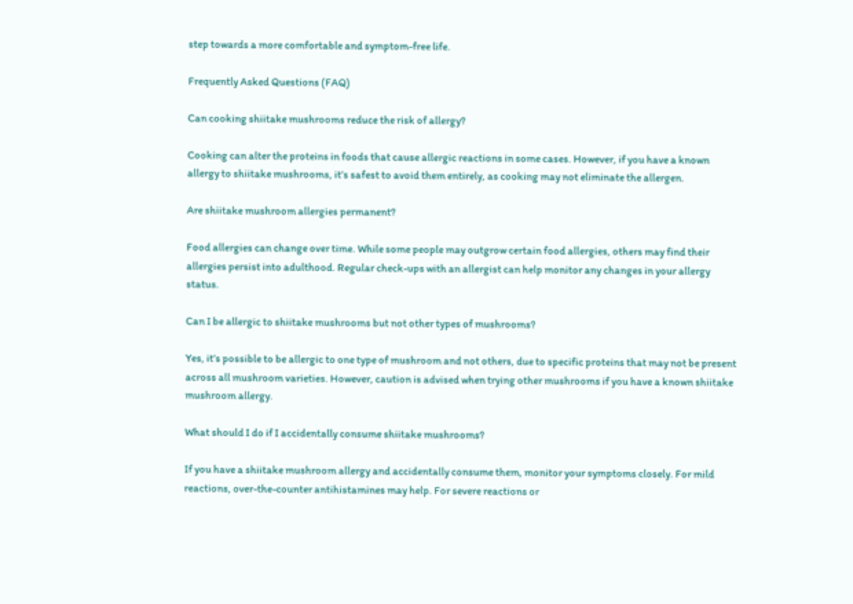step towards a more comfortable and symptom-free life.

Frequently Asked Questions (FAQ)

Can cooking shiitake mushrooms reduce the risk of allergy?

Cooking can alter the proteins in foods that cause allergic reactions in some cases. However, if you have a known allergy to shiitake mushrooms, it’s safest to avoid them entirely, as cooking may not eliminate the allergen.

Are shiitake mushroom allergies permanent?

Food allergies can change over time. While some people may outgrow certain food allergies, others may find their allergies persist into adulthood. Regular check-ups with an allergist can help monitor any changes in your allergy status.

Can I be allergic to shiitake mushrooms but not other types of mushrooms?

Yes, it’s possible to be allergic to one type of mushroom and not others, due to specific proteins that may not be present across all mushroom varieties. However, caution is advised when trying other mushrooms if you have a known shiitake mushroom allergy.

What should I do if I accidentally consume shiitake mushrooms?

If you have a shiitake mushroom allergy and accidentally consume them, monitor your symptoms closely. For mild reactions, over-the-counter antihistamines may help. For severe reactions or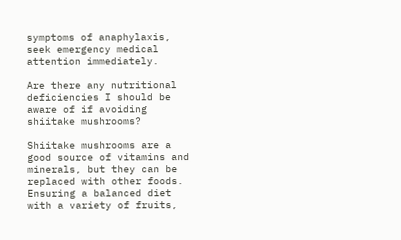symptoms of anaphylaxis, seek emergency medical attention immediately.

Are there any nutritional deficiencies I should be aware of if avoiding shiitake mushrooms?

Shiitake mushrooms are a good source of vitamins and minerals, but they can be replaced with other foods. Ensuring a balanced diet with a variety of fruits,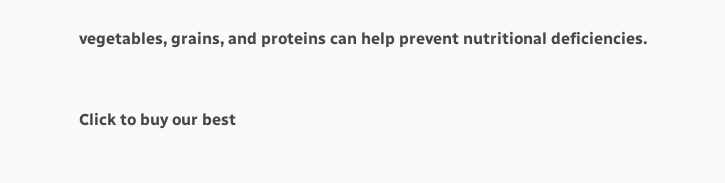vegetables, grains, and proteins can help prevent nutritional deficiencies.


Click to buy our best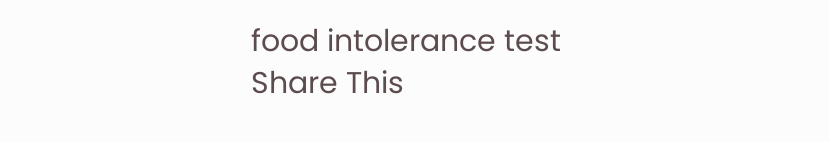food intolerance test
Share This